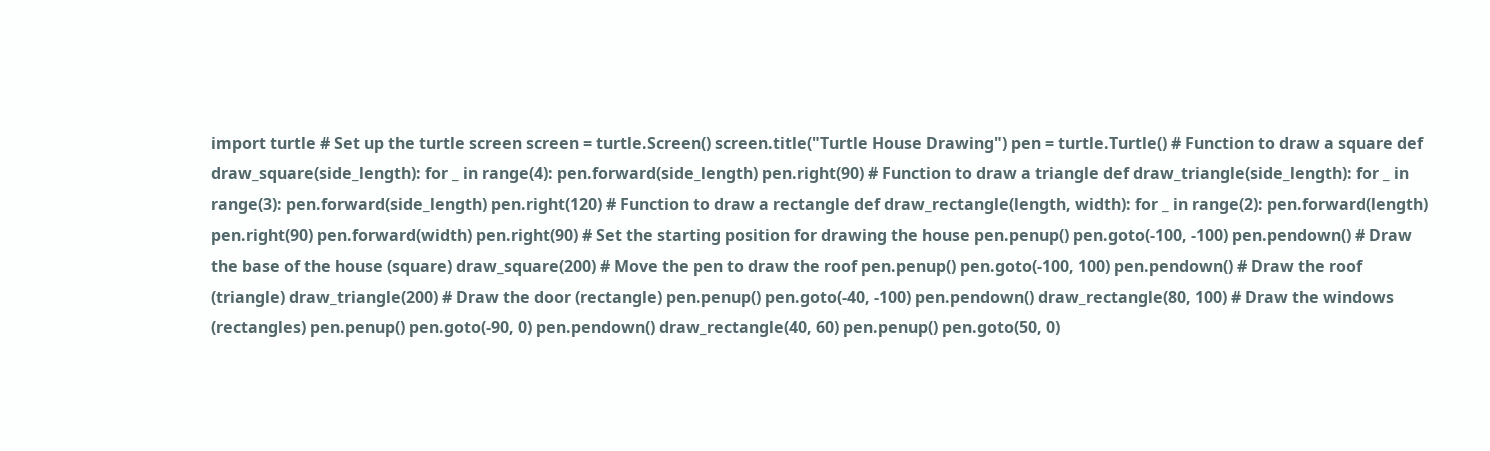import turtle # Set up the turtle screen screen = turtle.Screen() screen.title("Turtle House Drawing") pen = turtle.Turtle() # Function to draw a square def draw_square(side_length): for _ in range(4): pen.forward(side_length) pen.right(90) # Function to draw a triangle def draw_triangle(side_length): for _ in range(3): pen.forward(side_length) pen.right(120) # Function to draw a rectangle def draw_rectangle(length, width): for _ in range(2): pen.forward(length) pen.right(90) pen.forward(width) pen.right(90) # Set the starting position for drawing the house pen.penup() pen.goto(-100, -100) pen.pendown() # Draw the base of the house (square) draw_square(200) # Move the pen to draw the roof pen.penup() pen.goto(-100, 100) pen.pendown() # Draw the roof (triangle) draw_triangle(200) # Draw the door (rectangle) pen.penup() pen.goto(-40, -100) pen.pendown() draw_rectangle(80, 100) # Draw the windows (rectangles) pen.penup() pen.goto(-90, 0) pen.pendown() draw_rectangle(40, 60) pen.penup() pen.goto(50, 0)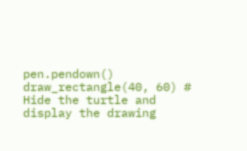pen.pendown() draw_rectangle(40, 60) # Hide the turtle and display the drawing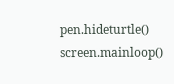pen.hideturtle() screen.mainloop()